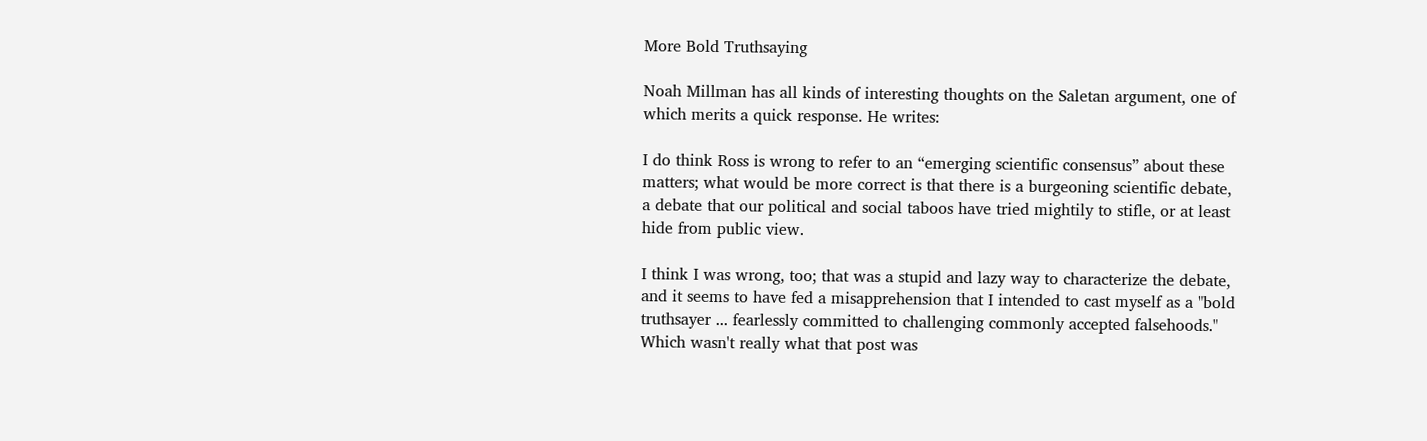More Bold Truthsaying

Noah Millman has all kinds of interesting thoughts on the Saletan argument, one of which merits a quick response. He writes:

I do think Ross is wrong to refer to an “emerging scientific consensus” about these matters; what would be more correct is that there is a burgeoning scientific debate, a debate that our political and social taboos have tried mightily to stifle, or at least hide from public view.

I think I was wrong, too; that was a stupid and lazy way to characterize the debate, and it seems to have fed a misapprehension that I intended to cast myself as a "bold truthsayer ... fearlessly committed to challenging commonly accepted falsehoods." Which wasn't really what that post was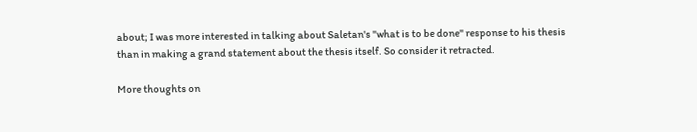about; I was more interested in talking about Saletan's "what is to be done" response to his thesis than in making a grand statement about the thesis itself. So consider it retracted.

More thoughts on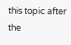this topic after the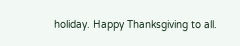holiday. Happy Thanksgiving to all.